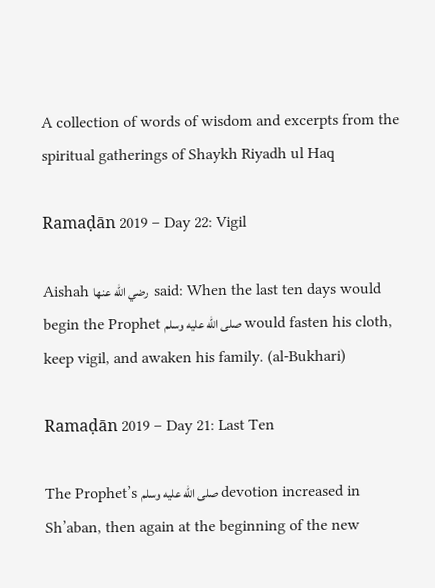A collection of words of wisdom and excerpts from the spiritual gatherings of Shaykh Riyadh ul Haq

Ramaḍān 2019 – Day 22: Vigil

Aishah رضي الله عنها  said: When the last ten days would begin the Prophet صلى الله عليه وسلم would fasten his cloth, keep vigil, and awaken his family. (al-Bukhari)

Ramaḍān 2019 – Day 21: Last Ten

The Prophet’s صلى الله عليه وسلم devotion increased in Sh’aban, then again at the beginning of the new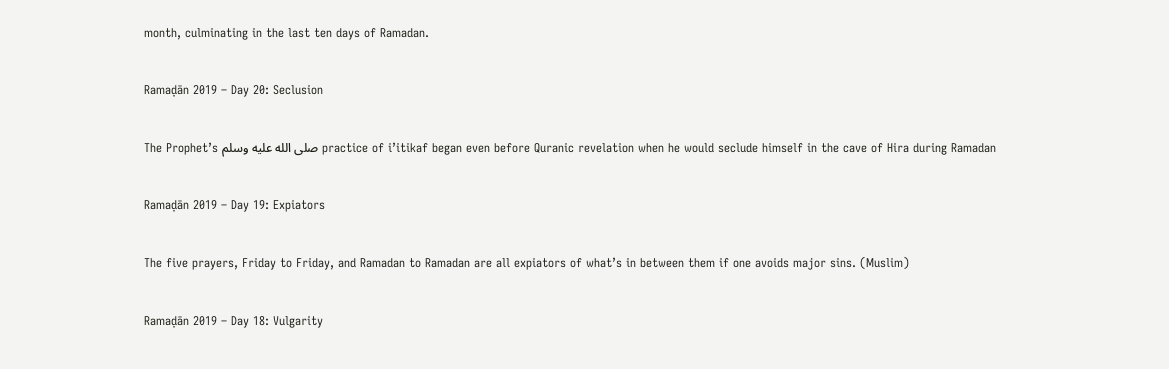month, culminating in the last ten days of Ramadan.

Ramaḍān 2019 – Day 20: Seclusion

The Prophet’s صلى الله عليه وسلم practice of i’itikaf began even before Quranic revelation when he would seclude himself in the cave of Hira during Ramadan

Ramaḍān 2019 – Day 19: Expiators

The five prayers, Friday to Friday, and Ramadan to Ramadan are all expiators of what’s in between them if one avoids major sins. (Muslim)

Ramaḍān 2019 – Day 18: Vulgarity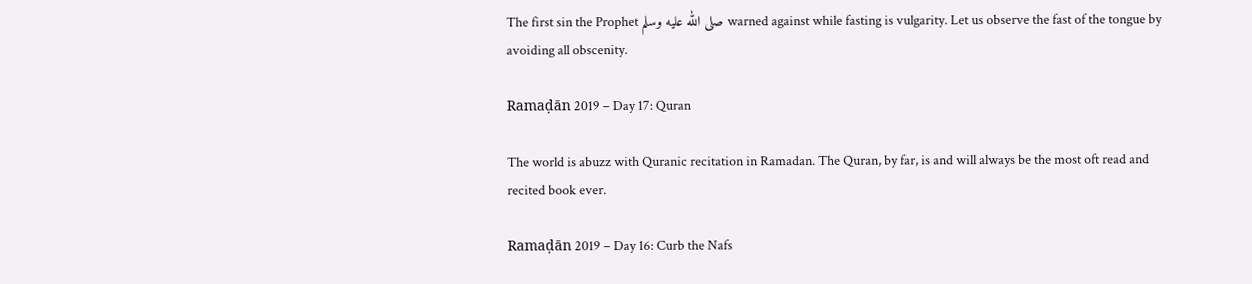The first sin the Prophet صلى الله عليه وسلم warned against while fasting is vulgarity. Let us observe the fast of the tongue by avoiding all obscenity.

Ramaḍān 2019 – Day 17: Quran

The world is abuzz with Quranic recitation in Ramadan. The Quran, by far, is and will always be the most oft read and recited book ever.

Ramaḍān 2019 – Day 16: Curb the Nafs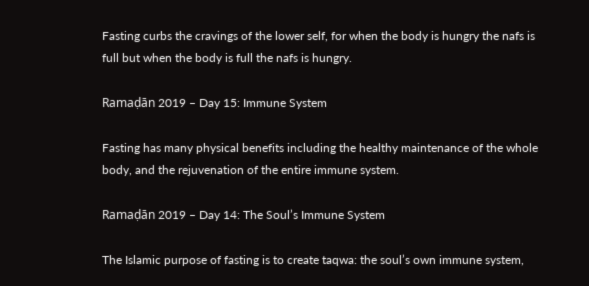Fasting curbs the cravings of the lower self, for when the body is hungry the nafs is full but when the body is full the nafs is hungry.

Ramaḍān 2019 – Day 15: Immune System

Fasting has many physical benefits including the healthy maintenance of the whole body, and the rejuvenation of the entire immune system.

Ramaḍān 2019 – Day 14: The Soul’s Immune System

The Islamic purpose of fasting is to create taqwa: the soul’s own immune system,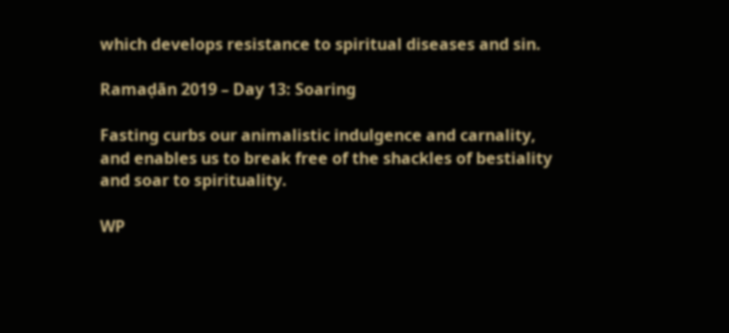which develops resistance to spiritual diseases and sin.

Ramaḍān 2019 – Day 13: Soaring

Fasting curbs our animalistic indulgence and carnality, and enables us to break free of the shackles of bestiality and soar to spirituality.

WP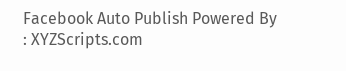Facebook Auto Publish Powered By : XYZScripts.com